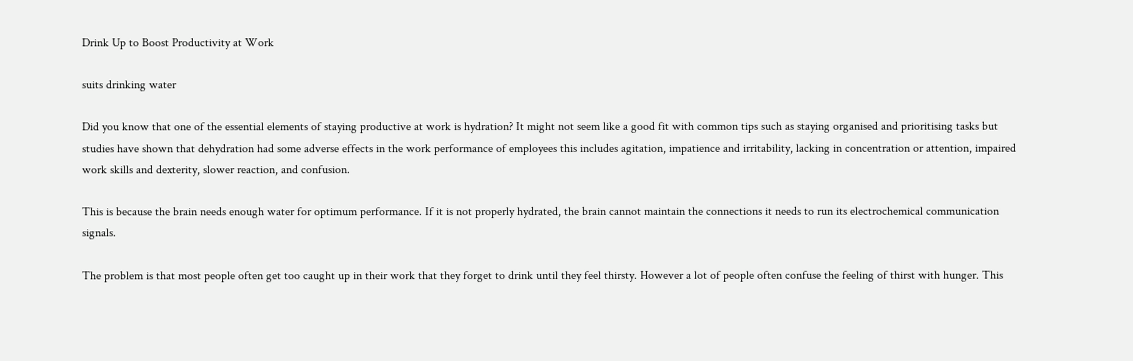Drink Up to Boost Productivity at Work

suits drinking water

Did you know that one of the essential elements of staying productive at work is hydration? It might not seem like a good fit with common tips such as staying organised and prioritising tasks but studies have shown that dehydration had some adverse effects in the work performance of employees this includes agitation, impatience and irritability, lacking in concentration or attention, impaired work skills and dexterity, slower reaction, and confusion.

This is because the brain needs enough water for optimum performance. If it is not properly hydrated, the brain cannot maintain the connections it needs to run its electrochemical communication signals.

The problem is that most people often get too caught up in their work that they forget to drink until they feel thirsty. However a lot of people often confuse the feeling of thirst with hunger. This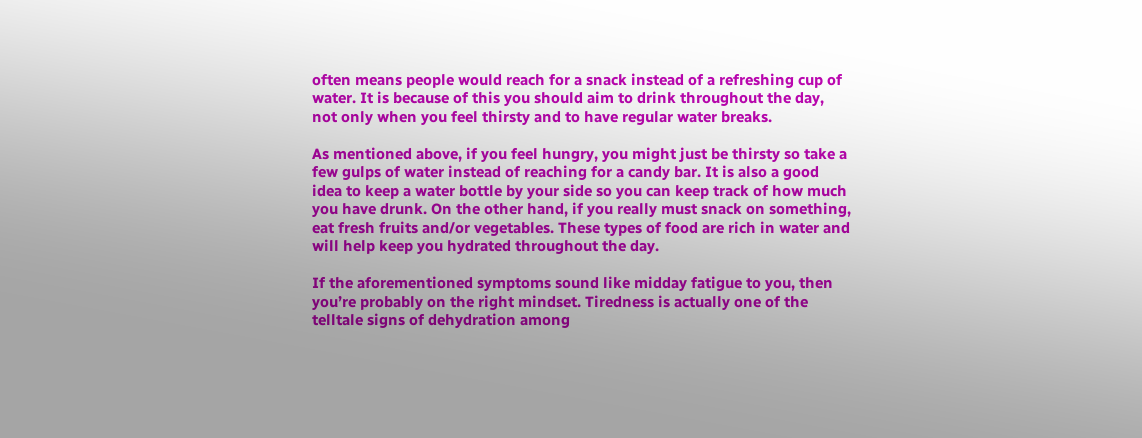often means people would reach for a snack instead of a refreshing cup of water. It is because of this you should aim to drink throughout the day, not only when you feel thirsty and to have regular water breaks.

As mentioned above, if you feel hungry, you might just be thirsty so take a few gulps of water instead of reaching for a candy bar. It is also a good idea to keep a water bottle by your side so you can keep track of how much you have drunk. On the other hand, if you really must snack on something, eat fresh fruits and/or vegetables. These types of food are rich in water and will help keep you hydrated throughout the day.

If the aforementioned symptoms sound like midday fatigue to you, then you’re probably on the right mindset. Tiredness is actually one of the telltale signs of dehydration among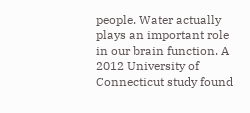people. Water actually plays an important role in our brain function. A 2012 University of Connecticut study found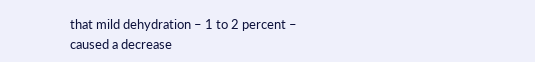that mild dehydration – 1 to 2 percent – caused a decrease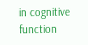in cognitive function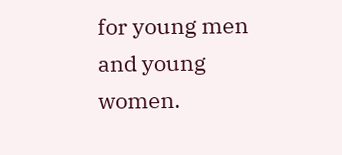for young men and young women.